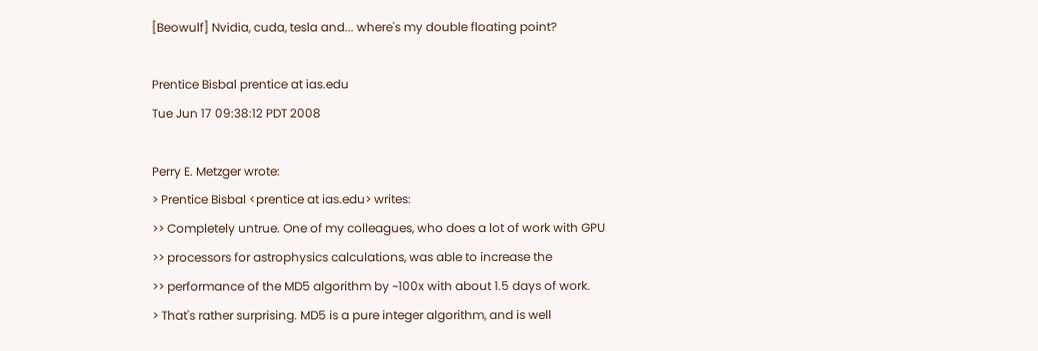[Beowulf] Nvidia, cuda, tesla and... where's my double floating point?

Prentice Bisbal prentice at ias.edu
Tue Jun 17 09:38:12 PDT 2008

Perry E. Metzger wrote:
> Prentice Bisbal <prentice at ias.edu> writes:
>> Completely untrue. One of my colleagues, who does a lot of work with GPU
>> processors for astrophysics calculations, was able to increase the
>> performance of the MD5 algorithm by ~100x with about 1.5 days of work.
> That's rather surprising. MD5 is a pure integer algorithm, and is well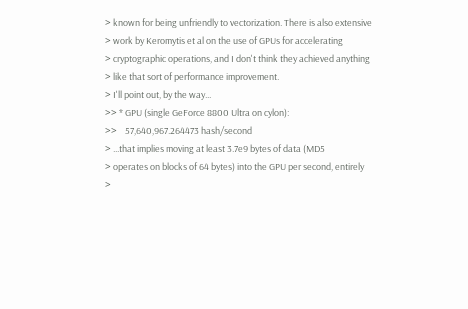> known for being unfriendly to vectorization. There is also extensive
> work by Keromytis et al on the use of GPUs for accelerating
> cryptographic operations, and I don't think they achieved anything
> like that sort of performance improvement.
> I'll point out, by the way...
>> * GPU (single GeForce 8800 Ultra on cylon):
>>    57,640,967.264473 hash/second
> ...that implies moving at least 3.7e9 bytes of data (MD5
> operates on blocks of 64 bytes) into the GPU per second, entirely
>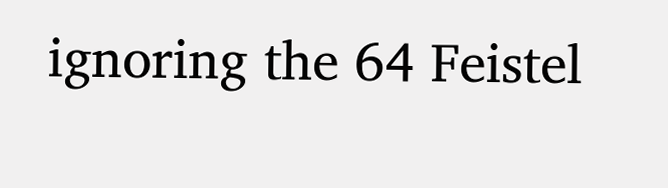ignoring the 64 Feistel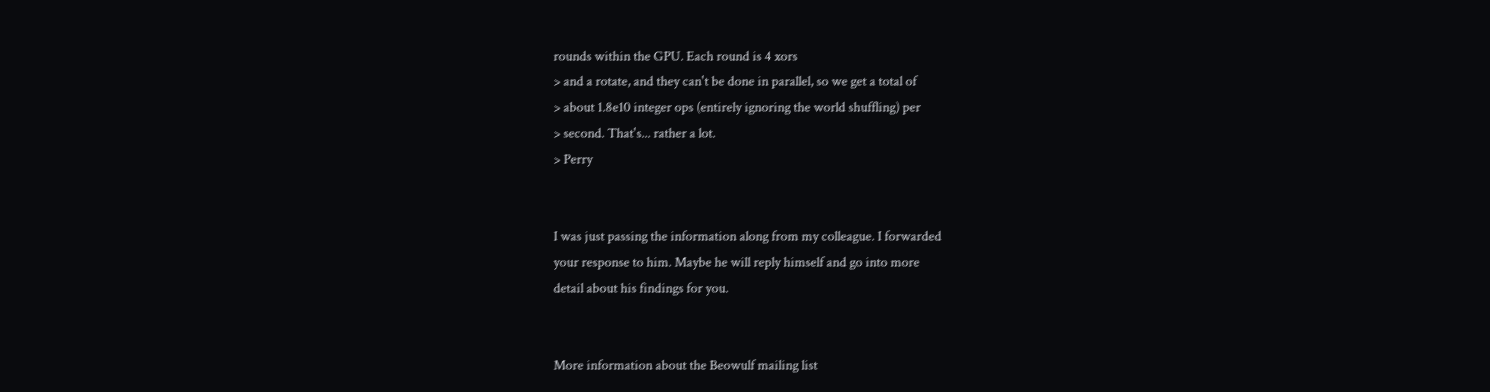rounds within the GPU. Each round is 4 xors
> and a rotate, and they can't be done in parallel, so we get a total of
> about 1.8e10 integer ops (entirely ignoring the world shuffling) per
> second. That's... rather a lot.
> Perry


I was just passing the information along from my colleague. I forwarded
your response to him. Maybe he will reply himself and go into more
detail about his findings for you.


More information about the Beowulf mailing list